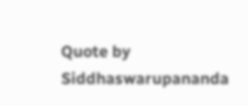Quote by Siddhaswarupananda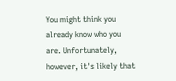You might think you already know who you are. Unfortunately, however, it's likely that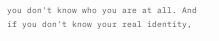you don't know who you are at all. And if you don't know your real identity,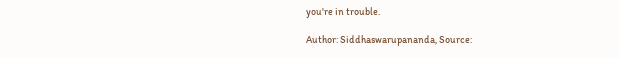you're in trouble.

Author: Siddhaswarupananda, Source: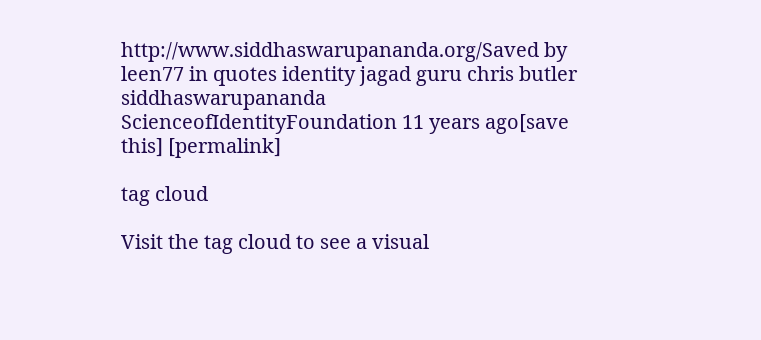http://www.siddhaswarupananda.org/Saved by leen77 in quotes identity jagad guru chris butler siddhaswarupananda ScienceofIdentityFoundation 11 years ago[save this] [permalink]

tag cloud

Visit the tag cloud to see a visual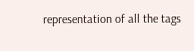representation of all the tags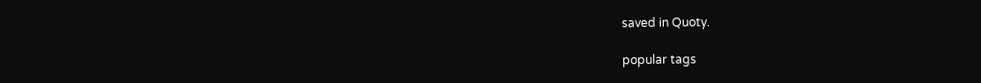saved in Quoty.

popular tags